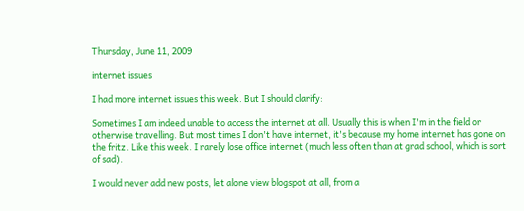Thursday, June 11, 2009

internet issues

I had more internet issues this week. But I should clarify:

Sometimes I am indeed unable to access the internet at all. Usually this is when I'm in the field or otherwise travelling. But most times I don't have internet, it's because my home internet has gone on the fritz. Like this week. I rarely lose office internet (much less often than at grad school, which is sort of sad).

I would never add new posts, let alone view blogspot at all, from a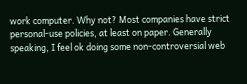work computer. Why not? Most companies have strict personal-use policies, at least on paper. Generally speaking, I feel ok doing some non-controversial web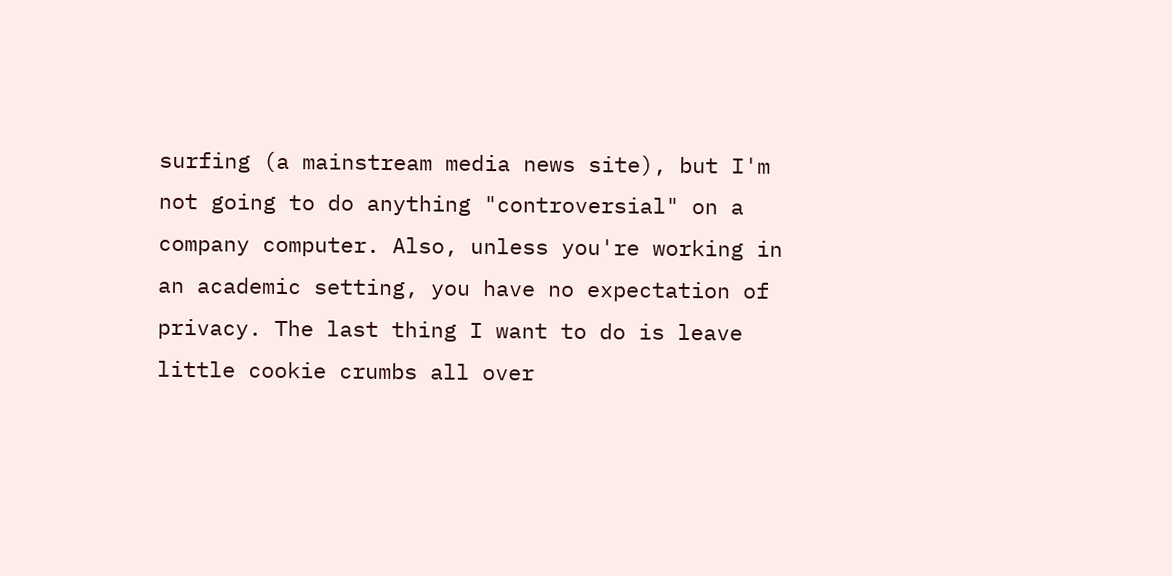surfing (a mainstream media news site), but I'm not going to do anything "controversial" on a company computer. Also, unless you're working in an academic setting, you have no expectation of privacy. The last thing I want to do is leave little cookie crumbs all over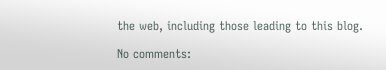the web, including those leading to this blog.

No comments: